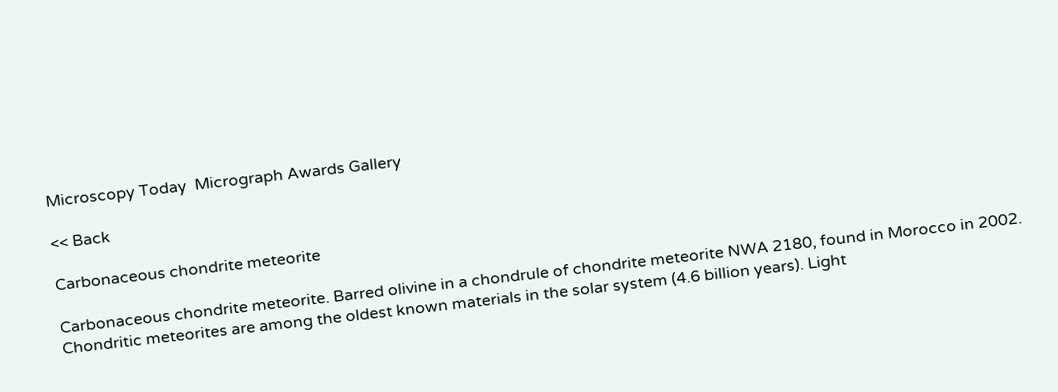Microscopy Today  Micrograph Awards Gallery

<< Back

Carbonaceous chondrite meteorite

Carbonaceous chondrite meteorite. Barred olivine in a chondrule of chondrite meteorite NWA 2180, found in Morocco in 2002. Chondritic meteorites are among the oldest known materials in the solar system (4.6 billion years). Light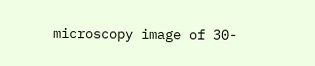microscopy image of 30-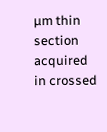µm thin section acquired in crossed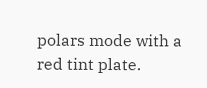polars mode with a red tint plate.